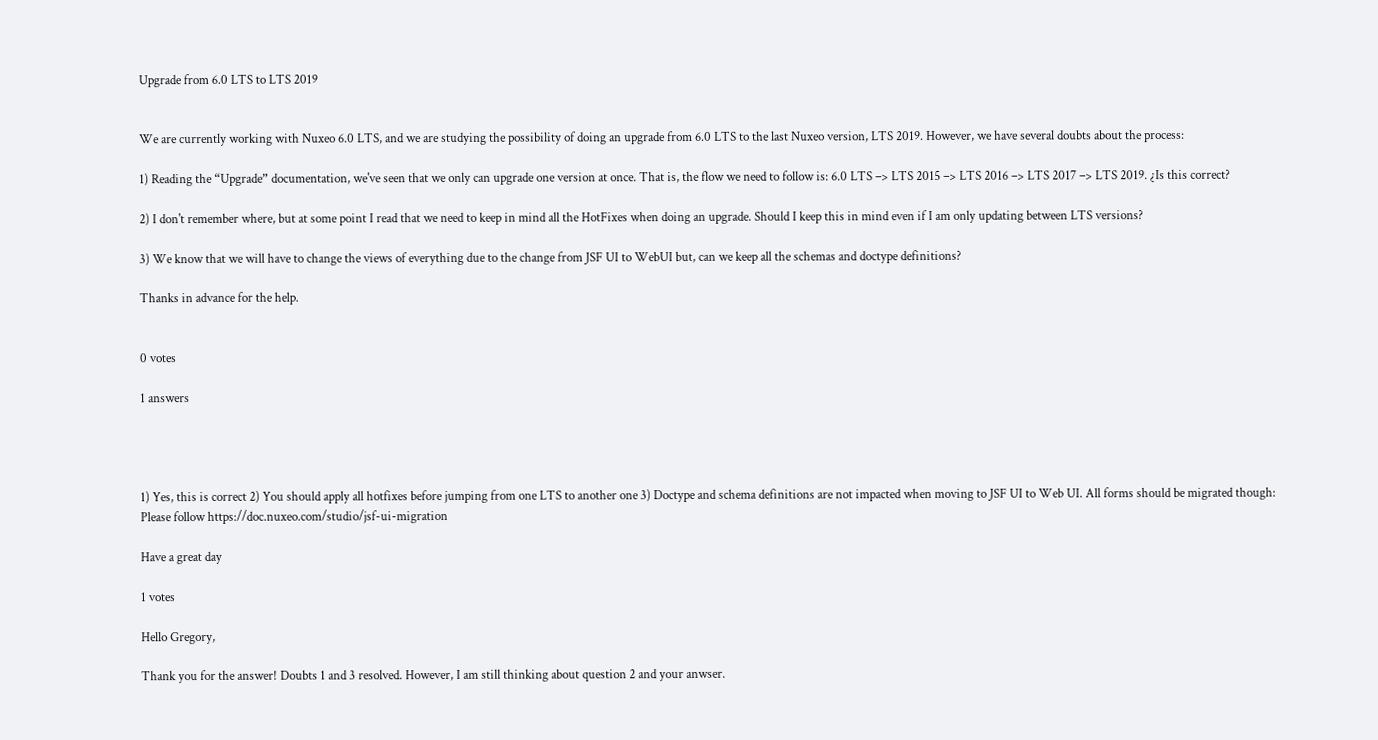Upgrade from 6.0 LTS to LTS 2019


We are currently working with Nuxeo 6.0 LTS, and we are studying the possibility of doing an upgrade from 6.0 LTS to the last Nuxeo version, LTS 2019. However, we have several doubts about the process:

1) Reading the “Upgrade” documentation, we've seen that we only can upgrade one version at once. That is, the flow we need to follow is: 6.0 LTS –> LTS 2015 –> LTS 2016 –> LTS 2017 –> LTS 2019. ¿Is this correct?

2) I don't remember where, but at some point I read that we need to keep in mind all the HotFixes when doing an upgrade. Should I keep this in mind even if I am only updating between LTS versions?

3) We know that we will have to change the views of everything due to the change from JSF UI to WebUI but, can we keep all the schemas and doctype definitions?

Thanks in advance for the help.


0 votes

1 answers




1) Yes, this is correct 2) You should apply all hotfixes before jumping from one LTS to another one 3) Doctype and schema definitions are not impacted when moving to JSF UI to Web UI. All forms should be migrated though: Please follow https://doc.nuxeo.com/studio/jsf-ui-migration

Have a great day

1 votes

Hello Gregory,

Thank you for the answer! Doubts 1 and 3 resolved. However, I am still thinking about question 2 and your anwser.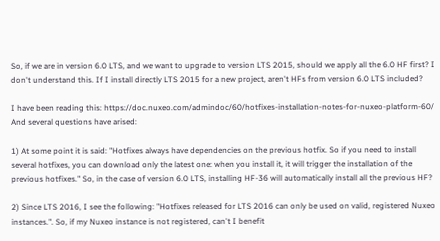So, if we are in version 6.0 LTS, and we want to upgrade to version LTS 2015, should we apply all the 6.0 HF first? I don't understand this. If I install directly LTS 2015 for a new project, aren't HFs from version 6.0 LTS included?

I have been reading this: https://doc.nuxeo.com/admindoc/60/hotfixes-installation-notes-for-nuxeo-platform-60/ And several questions have arised:

1) At some point it is said: "Hotfixes always have dependencies on the previous hotfix. So if you need to install several hotfixes, you can download only the latest one: when you install it, it will trigger the installation of the previous hotfixes." So, in the case of version 6.0 LTS, installing HF-36 will automatically install all the previous HF?

2) Since LTS 2016, I see the following: "Hotfixes released for LTS 2016 can only be used on valid, registered Nuxeo instances.". So, if my Nuxeo instance is not registered, can't I benefit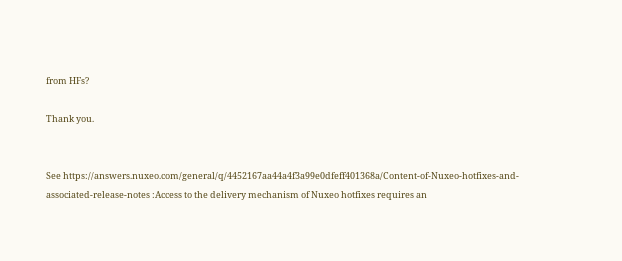from HFs?

Thank you.


See https://answers.nuxeo.com/general/q/4452167aa44a4f3a99e0dfeff401368a/Content-of-Nuxeo-hotfixes-and-associated-release-notes :Access to the delivery mechanism of Nuxeo hotfixes requires an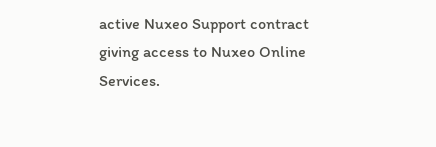active Nuxeo Support contract giving access to Nuxeo Online Services.